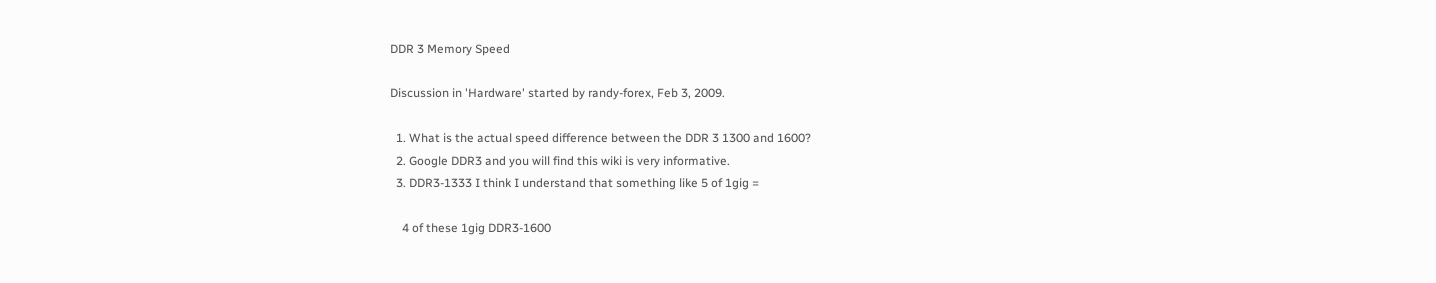DDR 3 Memory Speed

Discussion in 'Hardware' started by randy-forex, Feb 3, 2009.

  1. What is the actual speed difference between the DDR 3 1300 and 1600?
  2. Google DDR3 and you will find this wiki is very informative.
  3. DDR3-1333 I think I understand that something like 5 of 1gig =

    4 of these 1gig DDR3-1600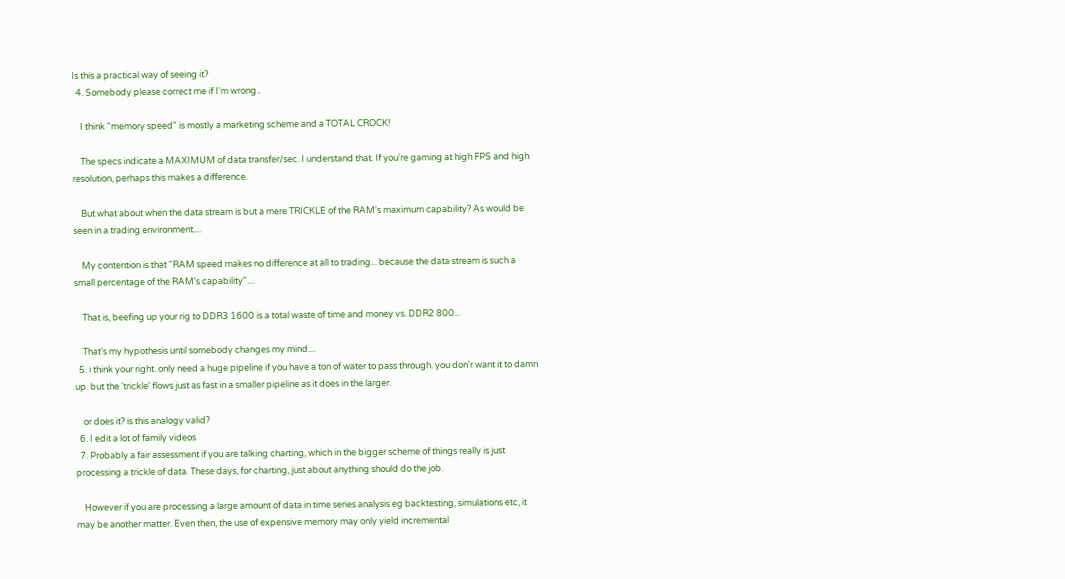Is this a practical way of seeing it?
  4. Somebody please correct me if I'm wrong..

    I think "memory speed" is mostly a marketing scheme and a TOTAL CROCK!

    The specs indicate a MAXIMUM of data transfer/sec. I understand that. If you're gaming at high FPS and high resolution, perhaps this makes a difference.

    But what about when the data stream is but a mere TRICKLE of the RAM's maximum capability? As would be seen in a trading environment....

    My contention is that "RAM speed makes no difference at all to trading... because the data stream is such a small percentage of the RAM's capability"....

    That is, beefing up your rig to DDR3 1600 is a total waste of time and money vs. DDR2 800...

    That's my hypothesis until somebody changes my mind....
  5. i think your right. only need a huge pipeline if you have a ton of water to pass through. you don'r want it to damn up. but the 'trickle' flows just as fast in a smaller pipeline as it does in the larger.

    or does it? is this analogy valid?
  6. I edit a lot of family videos
  7. Probably a fair assessment if you are talking charting, which in the bigger scheme of things really is just processing a trickle of data. These days, for charting, just about anything should do the job.

    However if you are processing a large amount of data in time series analysis eg backtesting, simulations etc, it may be another matter. Even then, the use of expensive memory may only yield incremental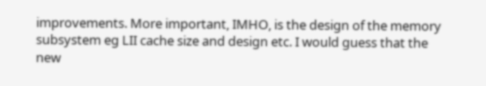improvements. More important, IMHO, is the design of the memory subsystem eg LII cache size and design etc. I would guess that the new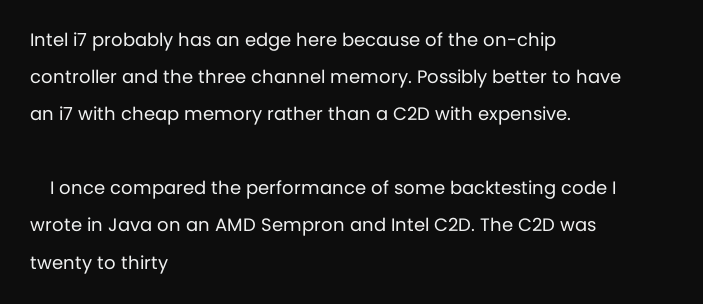Intel i7 probably has an edge here because of the on-chip controller and the three channel memory. Possibly better to have an i7 with cheap memory rather than a C2D with expensive.

    I once compared the performance of some backtesting code I wrote in Java on an AMD Sempron and Intel C2D. The C2D was twenty to thirty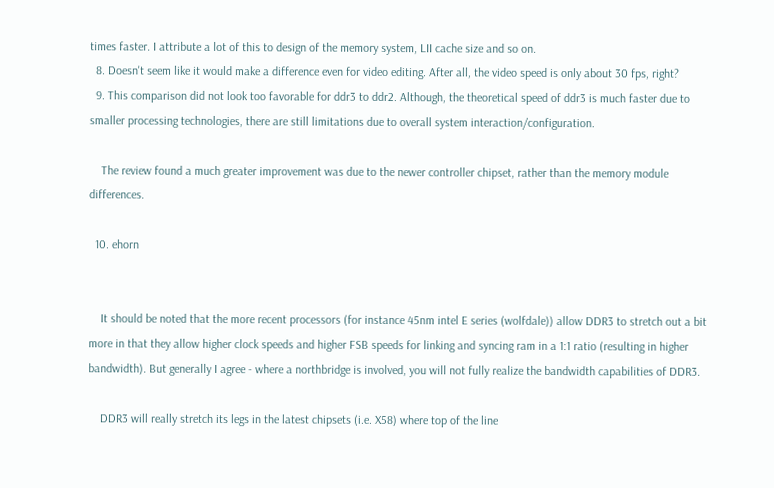times faster. I attribute a lot of this to design of the memory system, LII cache size and so on.
  8. Doesn't seem like it would make a difference even for video editing. After all, the video speed is only about 30 fps, right?
  9. This comparison did not look too favorable for ddr3 to ddr2. Although, the theoretical speed of ddr3 is much faster due to smaller processing technologies, there are still limitations due to overall system interaction/configuration.

    The review found a much greater improvement was due to the newer controller chipset, rather than the memory module differences.

  10. ehorn


    It should be noted that the more recent processors (for instance 45nm intel E series (wolfdale)) allow DDR3 to stretch out a bit more in that they allow higher clock speeds and higher FSB speeds for linking and syncing ram in a 1:1 ratio (resulting in higher bandwidth). But generally I agree - where a northbridge is involved, you will not fully realize the bandwidth capabilities of DDR3.

    DDR3 will really stretch its legs in the latest chipsets (i.e. X58) where top of the line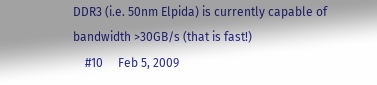DDR3 (i.e. 50nm Elpida) is currently capable of bandwidth >30GB/s (that is fast!)
    #10     Feb 5, 2009